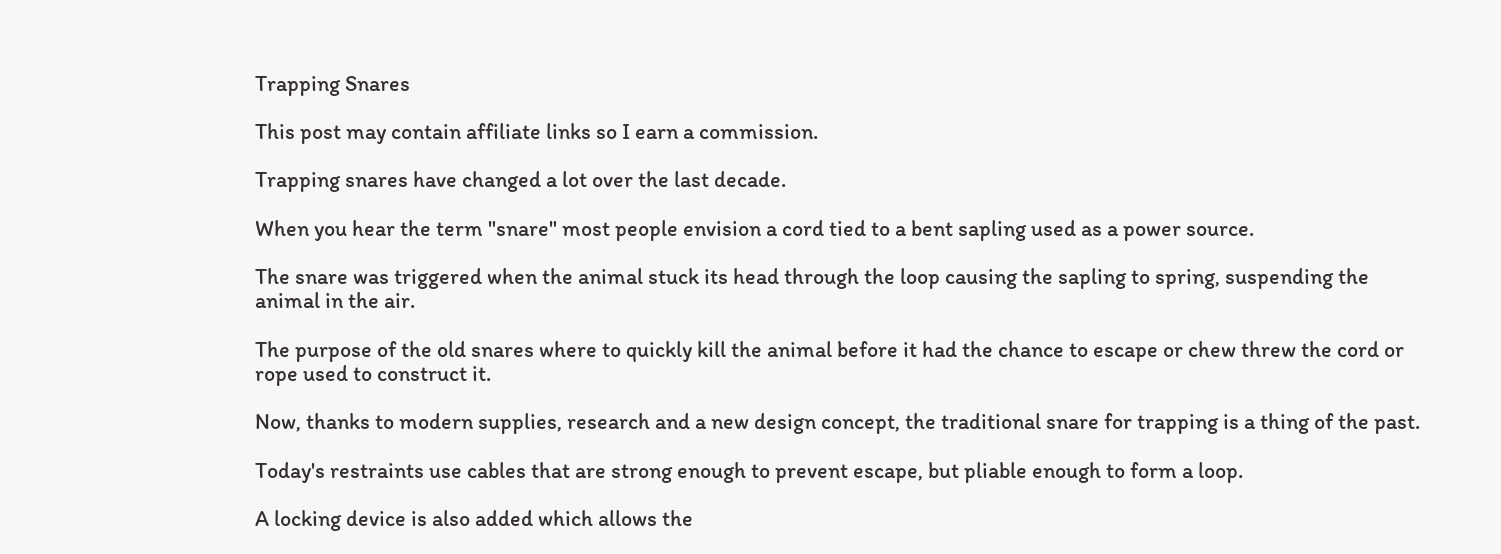Trapping Snares

This post may contain affiliate links so I earn a commission.

Trapping snares have changed a lot over the last decade.

When you hear the term "snare" most people envision a cord tied to a bent sapling used as a power source.

The snare was triggered when the animal stuck its head through the loop causing the sapling to spring, suspending the animal in the air.

The purpose of the old snares where to quickly kill the animal before it had the chance to escape or chew threw the cord or rope used to construct it.

Now, thanks to modern supplies, research and a new design concept, the traditional snare for trapping is a thing of the past.

Today's restraints use cables that are strong enough to prevent escape, but pliable enough to form a loop.

A locking device is also added which allows the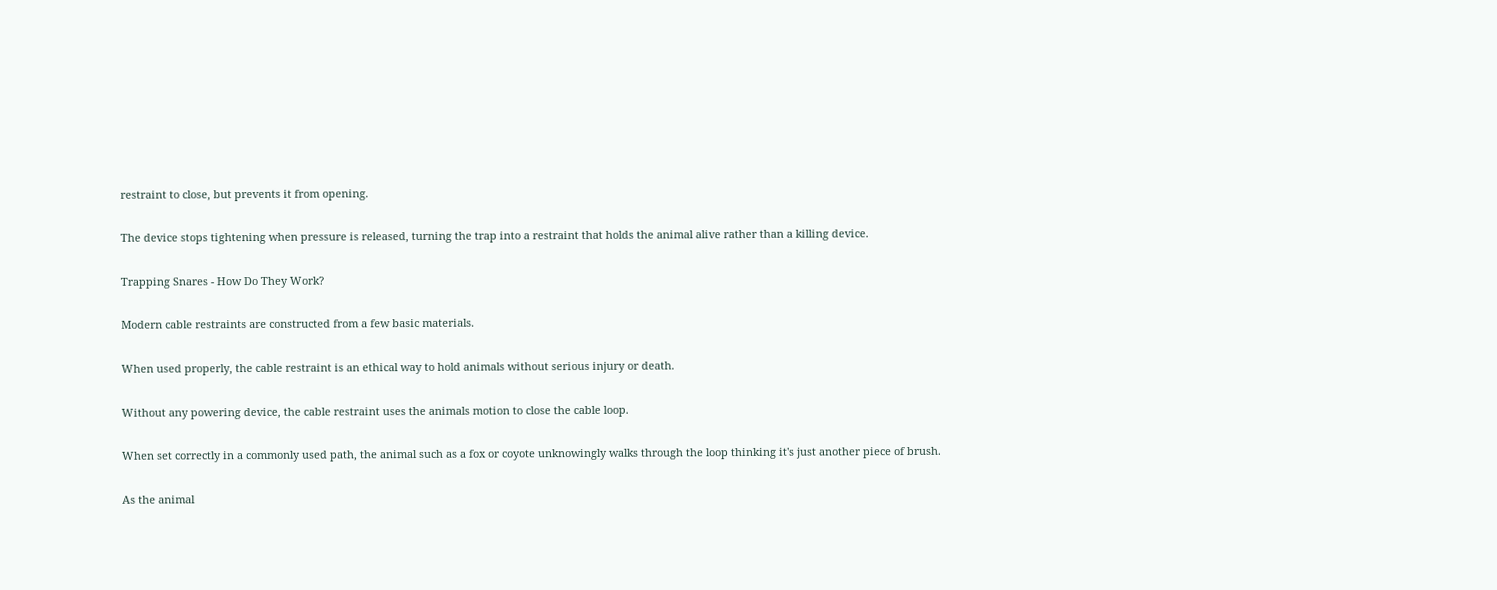restraint to close, but prevents it from opening.

The device stops tightening when pressure is released, turning the trap into a restraint that holds the animal alive rather than a killing device.

Trapping Snares - How Do They Work?

Modern cable restraints are constructed from a few basic materials.

When used properly, the cable restraint is an ethical way to hold animals without serious injury or death.

Without any powering device, the cable restraint uses the animals motion to close the cable loop.

When set correctly in a commonly used path, the animal such as a fox or coyote unknowingly walks through the loop thinking it's just another piece of brush.

As the animal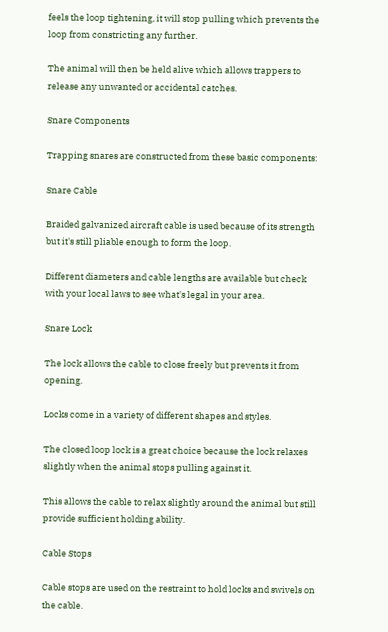feels the loop tightening, it will stop pulling which prevents the loop from constricting any further.

The animal will then be held alive which allows trappers to release any unwanted or accidental catches.

Snare Components

Trapping snares are constructed from these basic components:

Snare Cable

Braided galvanized aircraft cable is used because of its strength but it's still pliable enough to form the loop.

Different diameters and cable lengths are available but check with your local laws to see what's legal in your area.

Snare Lock

The lock allows the cable to close freely but prevents it from opening.

Locks come in a variety of different shapes and styles.

The closed loop lock is a great choice because the lock relaxes slightly when the animal stops pulling against it.

This allows the cable to relax slightly around the animal but still provide sufficient holding ability.

Cable Stops

Cable stops are used on the restraint to hold locks and swivels on the cable.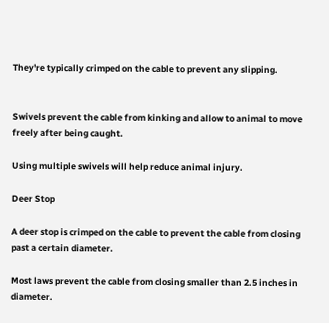They're typically crimped on the cable to prevent any slipping.


Swivels prevent the cable from kinking and allow to animal to move freely after being caught.

Using multiple swivels will help reduce animal injury.

Deer Stop

A deer stop is crimped on the cable to prevent the cable from closing past a certain diameter.

Most laws prevent the cable from closing smaller than 2.5 inches in diameter.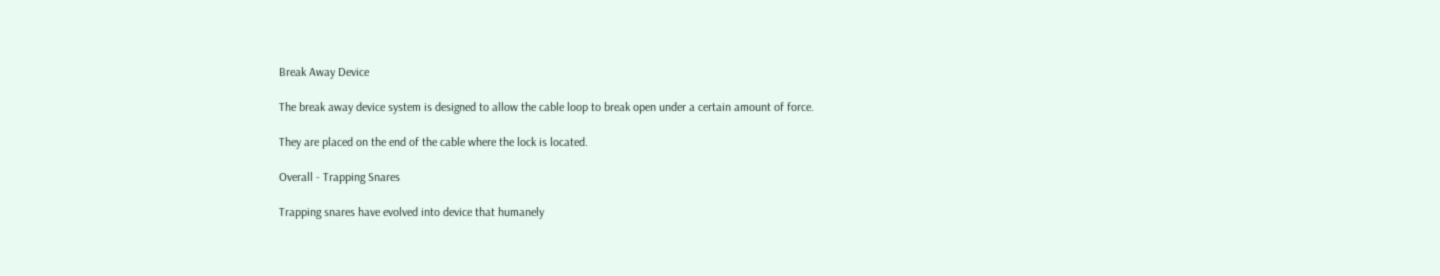Break Away Device

The break away device system is designed to allow the cable loop to break open under a certain amount of force.

They are placed on the end of the cable where the lock is located.

Overall - Trapping Snares

Trapping snares have evolved into device that humanely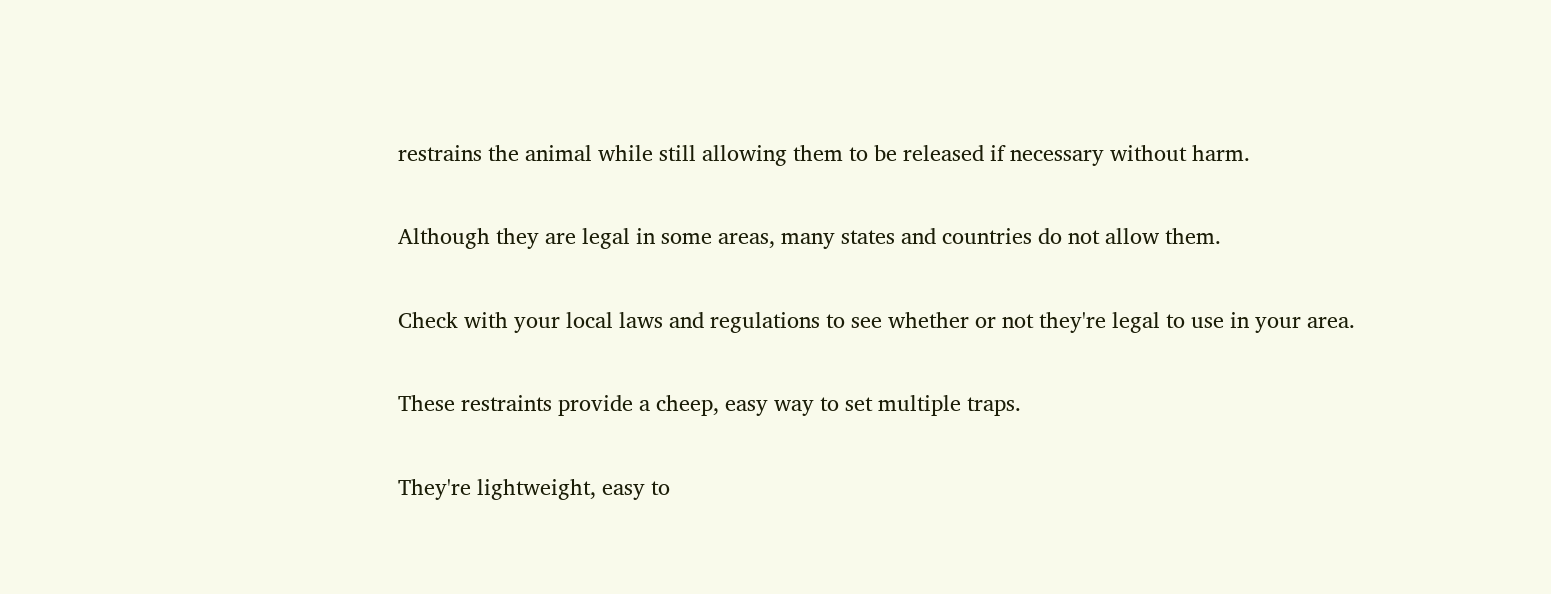restrains the animal while still allowing them to be released if necessary without harm.

Although they are legal in some areas, many states and countries do not allow them.

Check with your local laws and regulations to see whether or not they're legal to use in your area.

These restraints provide a cheep, easy way to set multiple traps.

They're lightweight, easy to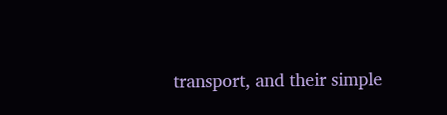transport, and their simple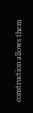construction allows them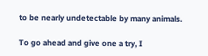to be nearly undetectable by many animals.

To go ahead and give one a try, I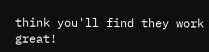think you'll find they work great!